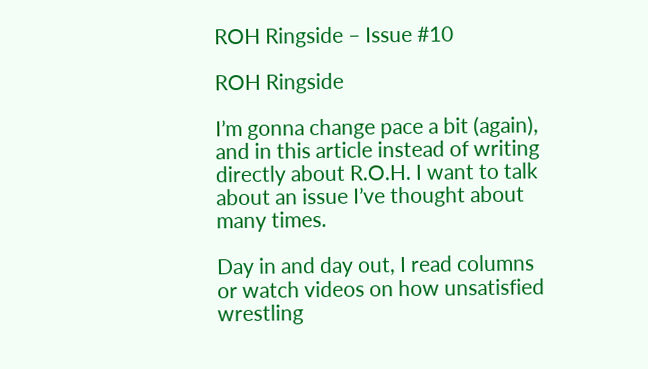ROH Ringside – Issue #10

ROH Ringside

I’m gonna change pace a bit (again), and in this article instead of writing directly about R.O.H. I want to talk about an issue I’ve thought about many times.

Day in and day out, I read columns or watch videos on how unsatisfied wrestling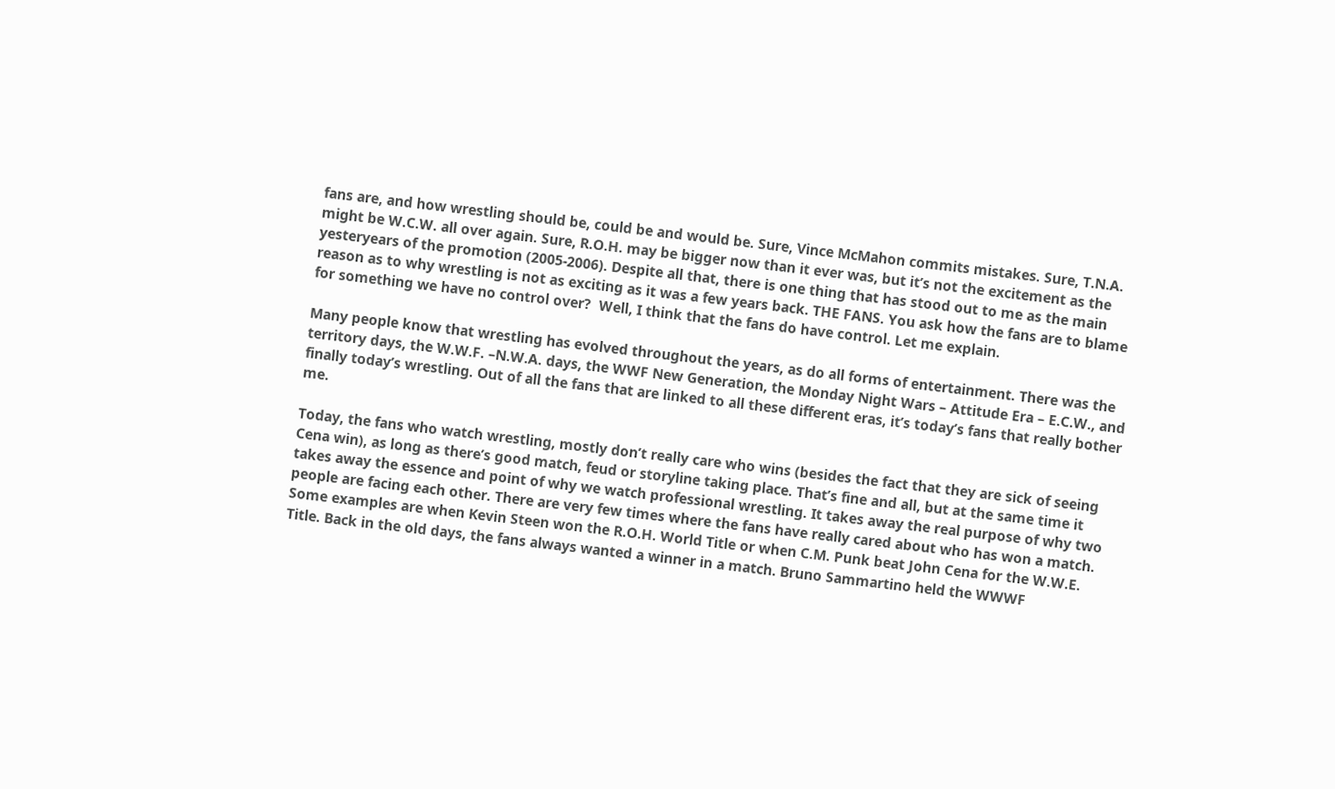fans are, and how wrestling should be, could be and would be. Sure, Vince McMahon commits mistakes. Sure, T.N.A. might be W.C.W. all over again. Sure, R.O.H. may be bigger now than it ever was, but it’s not the excitement as the yesteryears of the promotion (2005-2006). Despite all that, there is one thing that has stood out to me as the main reason as to why wrestling is not as exciting as it was a few years back. THE FANS. You ask how the fans are to blame for something we have no control over?  Well, I think that the fans do have control. Let me explain.

Many people know that wrestling has evolved throughout the years, as do all forms of entertainment. There was the territory days, the W.W.F. –N.W.A. days, the WWF New Generation, the Monday Night Wars – Attitude Era – E.C.W., and finally today’s wrestling. Out of all the fans that are linked to all these different eras, it’s today’s fans that really bother me.

Today, the fans who watch wrestling, mostly don’t really care who wins (besides the fact that they are sick of seeing Cena win), as long as there’s good match, feud or storyline taking place. That’s fine and all, but at the same time it takes away the essence and point of why we watch professional wrestling. It takes away the real purpose of why two people are facing each other. There are very few times where the fans have really cared about who has won a match. Some examples are when Kevin Steen won the R.O.H. World Title or when C.M. Punk beat John Cena for the W.W.E. Title. Back in the old days, the fans always wanted a winner in a match. Bruno Sammartino held the WWWF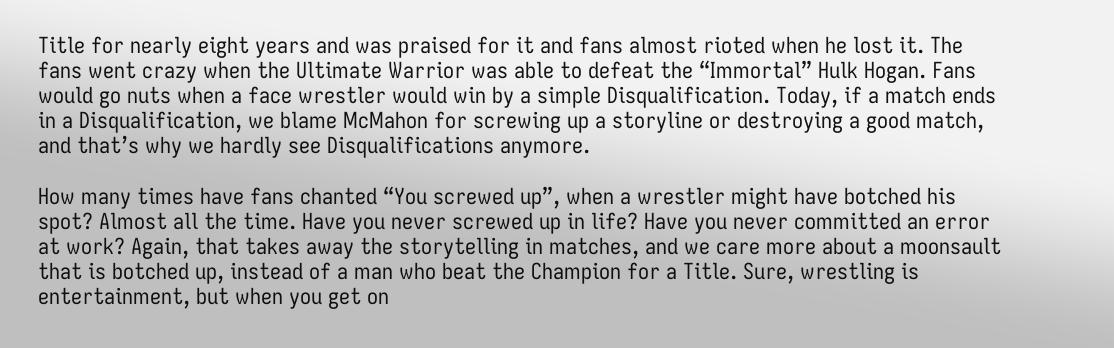Title for nearly eight years and was praised for it and fans almost rioted when he lost it. The fans went crazy when the Ultimate Warrior was able to defeat the “Immortal” Hulk Hogan. Fans would go nuts when a face wrestler would win by a simple Disqualification. Today, if a match ends in a Disqualification, we blame McMahon for screwing up a storyline or destroying a good match, and that’s why we hardly see Disqualifications anymore.

How many times have fans chanted “You screwed up”, when a wrestler might have botched his spot? Almost all the time. Have you never screwed up in life? Have you never committed an error at work? Again, that takes away the storytelling in matches, and we care more about a moonsault that is botched up, instead of a man who beat the Champion for a Title. Sure, wrestling is entertainment, but when you get on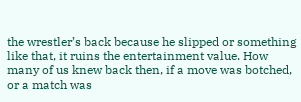the wrestler’s back because he slipped or something like that, it ruins the entertainment value. How many of us knew back then, if a move was botched, or a match was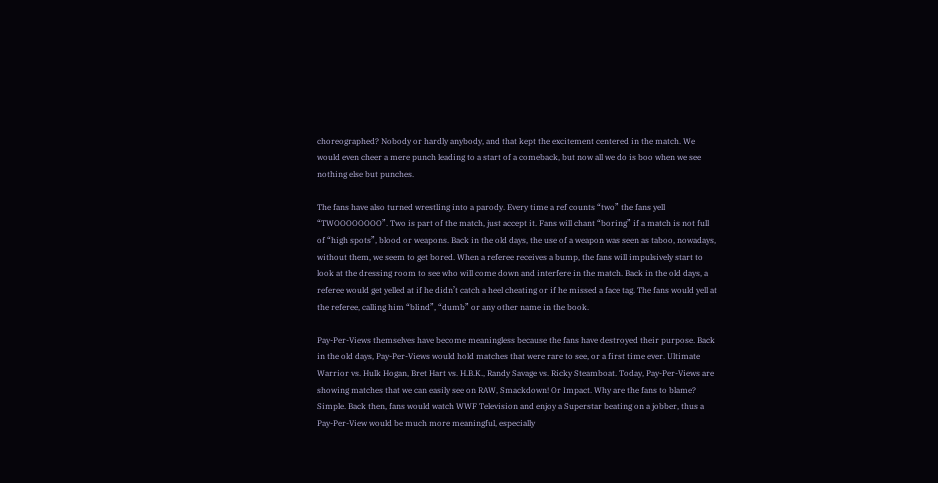choreographed? Nobody or hardly anybody, and that kept the excitement centered in the match. We would even cheer a mere punch leading to a start of a comeback, but now all we do is boo when we see nothing else but punches.

The fans have also turned wrestling into a parody. Every time a ref counts “two” the fans yell “TWOOOOOOOO”. Two is part of the match, just accept it. Fans will chant “boring” if a match is not full of “high spots”, blood or weapons. Back in the old days, the use of a weapon was seen as taboo, nowadays, without them, we seem to get bored. When a referee receives a bump, the fans will impulsively start to look at the dressing room to see who will come down and interfere in the match. Back in the old days, a referee would get yelled at if he didn’t catch a heel cheating or if he missed a face tag. The fans would yell at the referee, calling him “blind”, “dumb” or any other name in the book.

Pay-Per-Views themselves have become meaningless because the fans have destroyed their purpose. Back in the old days, Pay-Per-Views would hold matches that were rare to see, or a first time ever. Ultimate Warrior vs. Hulk Hogan, Bret Hart vs. H.B.K., Randy Savage vs. Ricky Steamboat. Today, Pay-Per-Views are showing matches that we can easily see on RAW, Smackdown! Or Impact. Why are the fans to blame? Simple. Back then, fans would watch WWF Television and enjoy a Superstar beating on a jobber, thus a Pay-Per-View would be much more meaningful, especially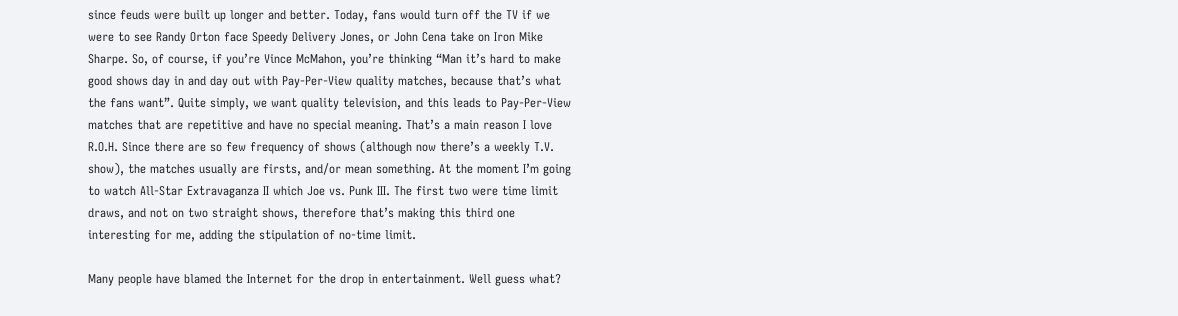since feuds were built up longer and better. Today, fans would turn off the TV if we were to see Randy Orton face Speedy Delivery Jones, or John Cena take on Iron Mike Sharpe. So, of course, if you’re Vince McMahon, you’re thinking “Man it’s hard to make good shows day in and day out with Pay-Per-View quality matches, because that’s what the fans want”. Quite simply, we want quality television, and this leads to Pay-Per-View matches that are repetitive and have no special meaning. That’s a main reason I love R.O.H. Since there are so few frequency of shows (although now there’s a weekly T.V. show), the matches usually are firsts, and/or mean something. At the moment I’m going to watch All-Star Extravaganza II which Joe vs. Punk III. The first two were time limit draws, and not on two straight shows, therefore that’s making this third one interesting for me, adding the stipulation of no-time limit.

Many people have blamed the Internet for the drop in entertainment. Well guess what?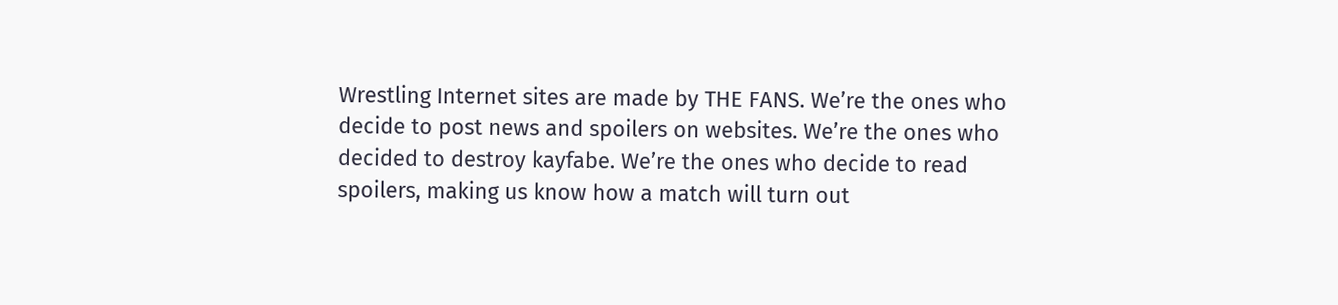Wrestling Internet sites are made by THE FANS. We’re the ones who decide to post news and spoilers on websites. We’re the ones who decided to destroy kayfabe. We’re the ones who decide to read spoilers, making us know how a match will turn out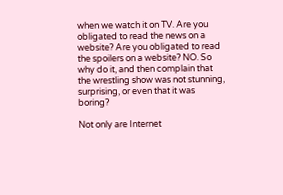when we watch it on TV. Are you obligated to read the news on a website? Are you obligated to read the spoilers on a website? NO. So why do it, and then complain that the wrestling show was not stunning, surprising, or even that it was boring?

Not only are Internet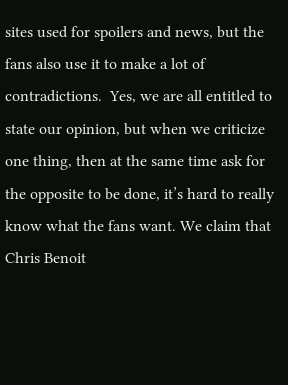sites used for spoilers and news, but the fans also use it to make a lot of contradictions.  Yes, we are all entitled to state our opinion, but when we criticize one thing, then at the same time ask for the opposite to be done, it’s hard to really know what the fans want. We claim that Chris Benoit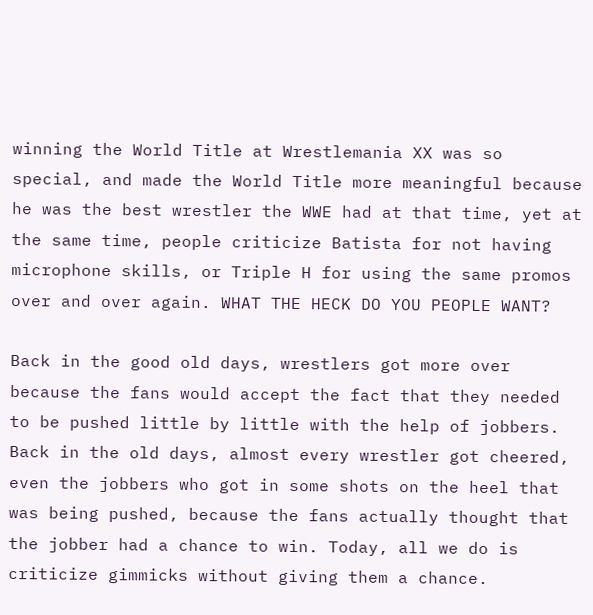winning the World Title at Wrestlemania XX was so special, and made the World Title more meaningful because he was the best wrestler the WWE had at that time, yet at the same time, people criticize Batista for not having microphone skills, or Triple H for using the same promos over and over again. WHAT THE HECK DO YOU PEOPLE WANT?

Back in the good old days, wrestlers got more over because the fans would accept the fact that they needed to be pushed little by little with the help of jobbers. Back in the old days, almost every wrestler got cheered, even the jobbers who got in some shots on the heel that was being pushed, because the fans actually thought that the jobber had a chance to win. Today, all we do is criticize gimmicks without giving them a chance.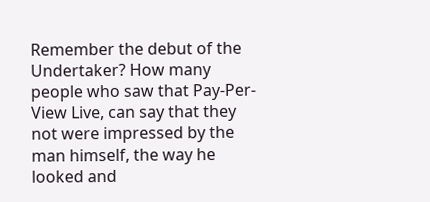Remember the debut of the Undertaker? How many people who saw that Pay-Per-View Live, can say that they not were impressed by the man himself, the way he looked and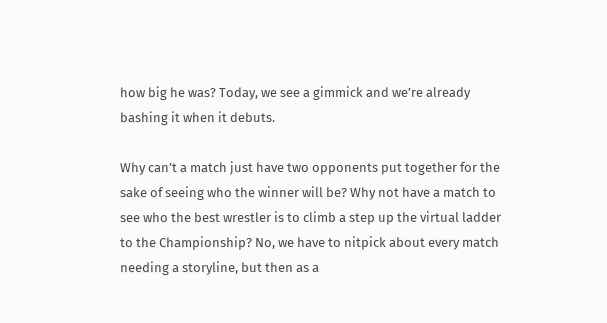how big he was? Today, we see a gimmick and we’re already bashing it when it debuts.

Why can’t a match just have two opponents put together for the sake of seeing who the winner will be? Why not have a match to see who the best wrestler is to climb a step up the virtual ladder to the Championship? No, we have to nitpick about every match needing a storyline, but then as a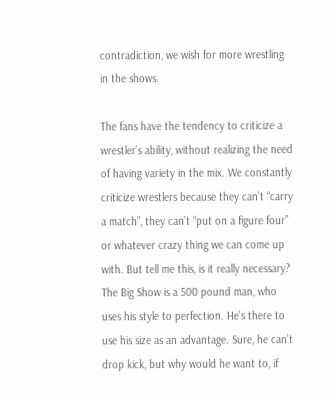contradiction, we wish for more wrestling in the shows.

The fans have the tendency to criticize a wrestler’s ability, without realizing the need of having variety in the mix. We constantly criticize wrestlers because they can’t “carry a match”, they can’t “put on a figure four” or whatever crazy thing we can come up with. But tell me this, is it really necessary? The Big Show is a 500 pound man, who uses his style to perfection. He’s there to use his size as an advantage. Sure, he can’t drop kick, but why would he want to, if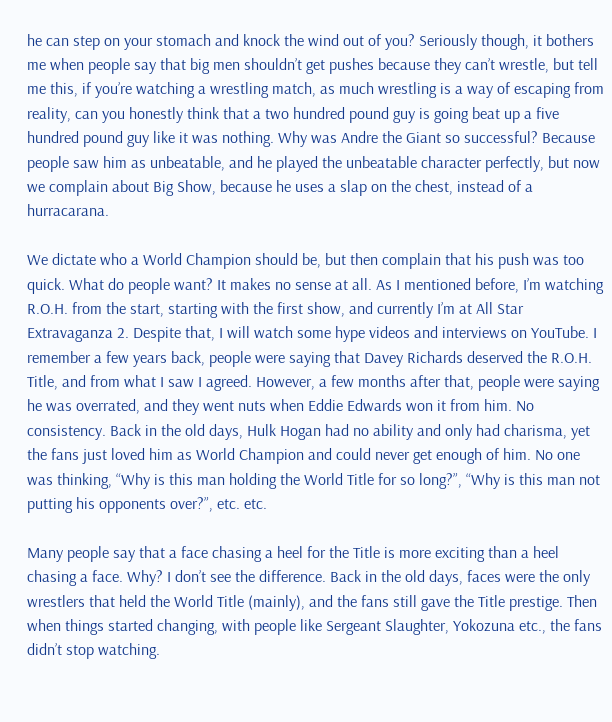he can step on your stomach and knock the wind out of you? Seriously though, it bothers me when people say that big men shouldn’t get pushes because they can’t wrestle, but tell me this, if you’re watching a wrestling match, as much wrestling is a way of escaping from reality, can you honestly think that a two hundred pound guy is going beat up a five hundred pound guy like it was nothing. Why was Andre the Giant so successful? Because people saw him as unbeatable, and he played the unbeatable character perfectly, but now we complain about Big Show, because he uses a slap on the chest, instead of a hurracarana.

We dictate who a World Champion should be, but then complain that his push was too quick. What do people want? It makes no sense at all. As I mentioned before, I’m watching R.O.H. from the start, starting with the first show, and currently I’m at All Star Extravaganza 2. Despite that, I will watch some hype videos and interviews on YouTube. I remember a few years back, people were saying that Davey Richards deserved the R.O.H. Title, and from what I saw I agreed. However, a few months after that, people were saying he was overrated, and they went nuts when Eddie Edwards won it from him. No consistency. Back in the old days, Hulk Hogan had no ability and only had charisma, yet the fans just loved him as World Champion and could never get enough of him. No one was thinking, “Why is this man holding the World Title for so long?”, “Why is this man not putting his opponents over?”, etc. etc.

Many people say that a face chasing a heel for the Title is more exciting than a heel chasing a face. Why? I don’t see the difference. Back in the old days, faces were the only wrestlers that held the World Title (mainly), and the fans still gave the Title prestige. Then when things started changing, with people like Sergeant Slaughter, Yokozuna etc., the fans didn’t stop watching.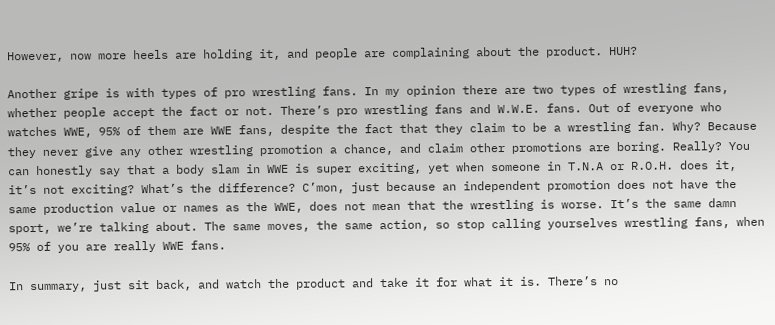However, now more heels are holding it, and people are complaining about the product. HUH?

Another gripe is with types of pro wrestling fans. In my opinion there are two types of wrestling fans, whether people accept the fact or not. There’s pro wrestling fans and W.W.E. fans. Out of everyone who watches WWE, 95% of them are WWE fans, despite the fact that they claim to be a wrestling fan. Why? Because they never give any other wrestling promotion a chance, and claim other promotions are boring. Really? You can honestly say that a body slam in WWE is super exciting, yet when someone in T.N.A or R.O.H. does it, it’s not exciting? What’s the difference? C’mon, just because an independent promotion does not have the same production value or names as the WWE, does not mean that the wrestling is worse. It’s the same damn sport, we’re talking about. The same moves, the same action, so stop calling yourselves wrestling fans, when 95% of you are really WWE fans.

In summary, just sit back, and watch the product and take it for what it is. There’s no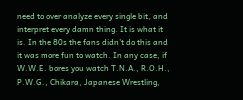need to over analyze every single bit, and interpret every damn thing. It is what it is. In the 80s the fans didn’t do this and it was more fun to watch. In any case, if W.W.E. bores you watch T.N.A., R.O.H., P.W.G., Chikara, Japanese Wrestling,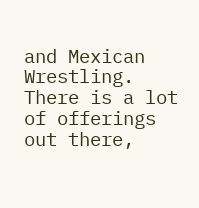and Mexican Wrestling. There is a lot of offerings out there,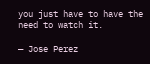you just have to have the need to watch it.

— Jose Perez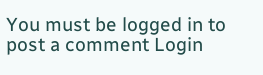You must be logged in to post a comment Login